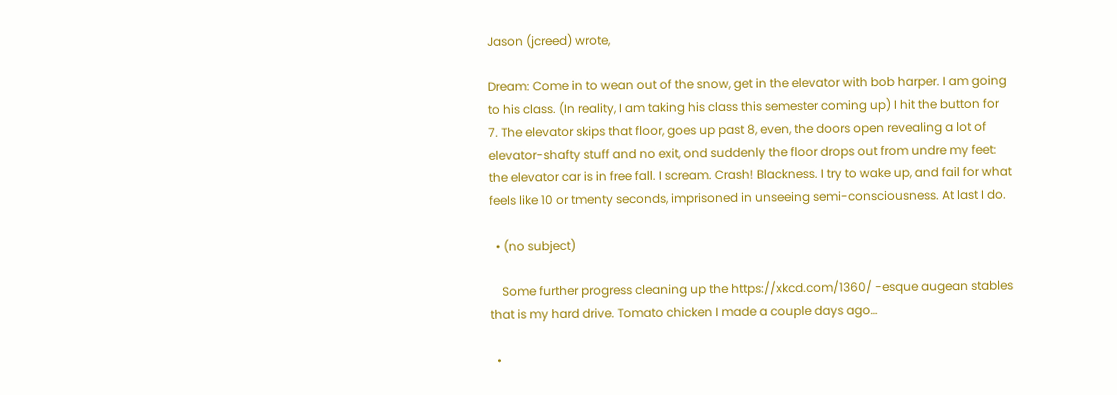Jason (jcreed) wrote,

Dream: Come in to wean out of the snow, get in the elevator with bob harper. I am going to his class. (In reality, I am taking his class this semester coming up) I hit the button for 7. The elevator skips that floor, goes up past 8, even, the doors open revealing a lot of elevator-shafty stuff and no exit, ond suddenly the floor drops out from undre my feet: the elevator car is in free fall. I scream. Crash! Blackness. I try to wake up, and fail for what feels like 10 or tmenty seconds, imprisoned in unseeing semi-consciousness. At last I do.

  • (no subject)

    Some further progress cleaning up the https://xkcd.com/1360/ -esque augean stables that is my hard drive. Tomato chicken I made a couple days ago…

  •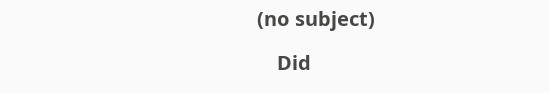(no subject)

    Did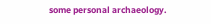some personal archaeology.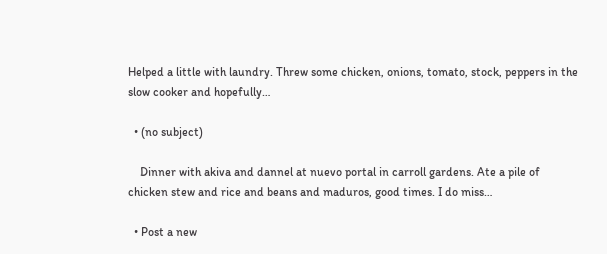Helped a little with laundry. Threw some chicken, onions, tomato, stock, peppers in the slow cooker and hopefully…

  • (no subject)

    Dinner with akiva and dannel at nuevo portal in carroll gardens. Ate a pile of chicken stew and rice and beans and maduros, good times. I do miss…

  • Post a new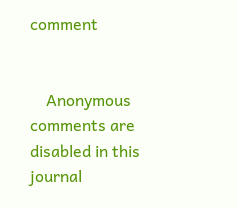comment


    Anonymous comments are disabled in this journal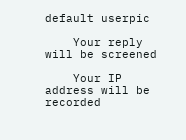default userpic

    Your reply will be screened

    Your IP address will be recorded